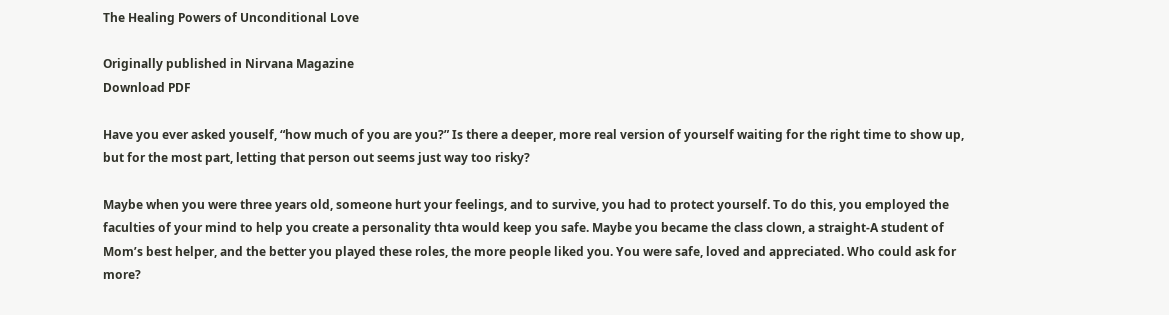The Healing Powers of Unconditional Love

Originally published in Nirvana Magazine
Download PDF

Have you ever asked youself, “how much of you are you?” Is there a deeper, more real version of yourself waiting for the right time to show up, but for the most part, letting that person out seems just way too risky?

Maybe when you were three years old, someone hurt your feelings, and to survive, you had to protect yourself. To do this, you employed the faculties of your mind to help you create a personality thta would keep you safe. Maybe you became the class clown, a straight-A student of Mom’s best helper, and the better you played these roles, the more people liked you. You were safe, loved and appreciated. Who could ask for more?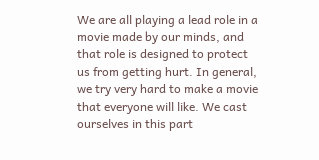We are all playing a lead role in a movie made by our minds, and that role is designed to protect us from getting hurt. In general, we try very hard to make a movie that everyone will like. We cast ourselves in this part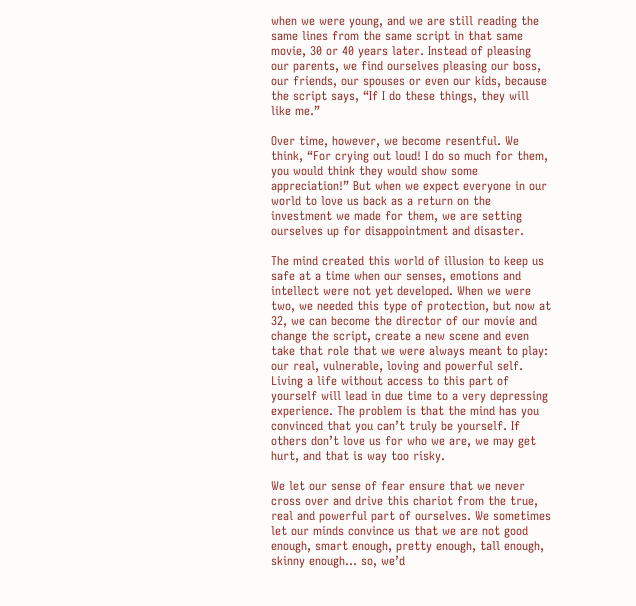when we were young, and we are still reading the same lines from the same script in that same movie, 30 or 40 years later. Instead of pleasing our parents, we find ourselves pleasing our boss, our friends, our spouses or even our kids, because the script says, “If I do these things, they will like me.”

Over time, however, we become resentful. We think, “For crying out loud! I do so much for them, you would think they would show some appreciation!” But when we expect everyone in our world to love us back as a return on the investment we made for them, we are setting ourselves up for disappointment and disaster.

The mind created this world of illusion to keep us safe at a time when our senses, emotions and intellect were not yet developed. When we were two, we needed this type of protection, but now at 32, we can become the director of our movie and change the script, create a new scene and even take that role that we were always meant to play: our real, vulnerable, loving and powerful self. Living a life without access to this part of yourself will lead in due time to a very depressing experience. The problem is that the mind has you convinced that you can’t truly be yourself. If others don’t love us for who we are, we may get hurt, and that is way too risky.

We let our sense of fear ensure that we never cross over and drive this chariot from the true, real and powerful part of ourselves. We sometimes let our minds convince us that we are not good enough, smart enough, pretty enough, tall enough, skinny enough… so, we’d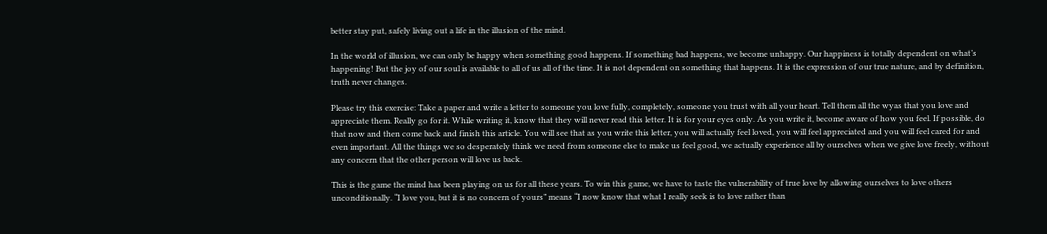better stay put, safely living out a life in the illusion of the mind.

In the world of illusion, we can only be happy when something good happens. If something bad happens, we become unhappy. Our happiness is totally dependent on what’s happening! But the joy of our soul is available to all of us all of the time. It is not dependent on something that happens. It is the expression of our true nature, and by definition, truth never changes.

Please try this exercise: Take a paper and write a letter to someone you love fully, completely, someone you trust with all your heart. Tell them all the wyas that you love and appreciate them. Really go for it. While writing it, know that they will never read this letter. It is for your eyes only. As you write it, become aware of how you feel. If possible, do that now and then come back and finish this article. You will see that as you write this letter, you will actually feel loved, you will feel appreciated and you will feel cared for and even important. All the things we so desperately think we need from someone else to make us feel good, we actually experience all by ourselves when we give love freely, without any concern that the other person will love us back.

This is the game the mind has been playing on us for all these years. To win this game, we have to taste the vulnerability of true love by allowing ourselves to love others unconditionally. “I love you, but it is no concern of yours” means “I now know that what I really seek is to love rather than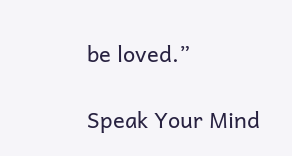be loved.”

Speak Your Mind